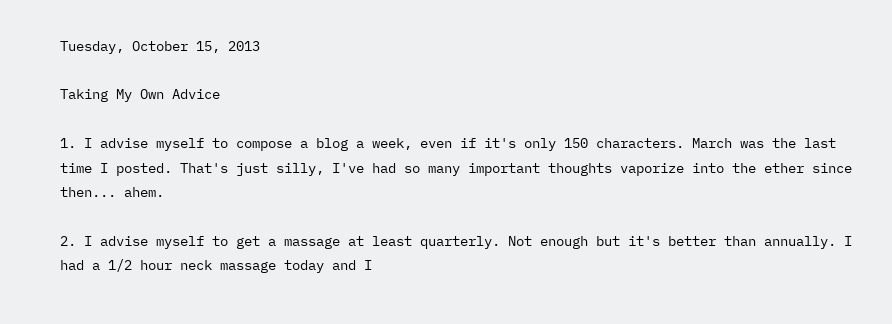Tuesday, October 15, 2013

Taking My Own Advice

1. I advise myself to compose a blog a week, even if it's only 150 characters. March was the last time I posted. That's just silly, I've had so many important thoughts vaporize into the ether since then... ahem.

2. I advise myself to get a massage at least quarterly. Not enough but it's better than annually. I had a 1/2 hour neck massage today and I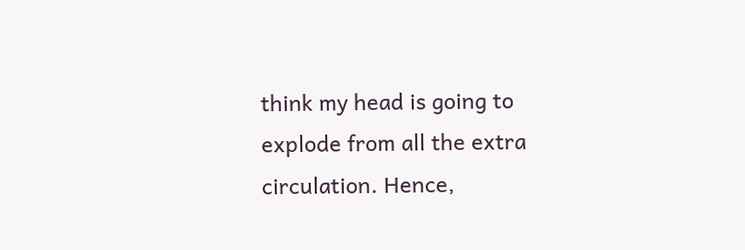think my head is going to explode from all the extra circulation. Hence,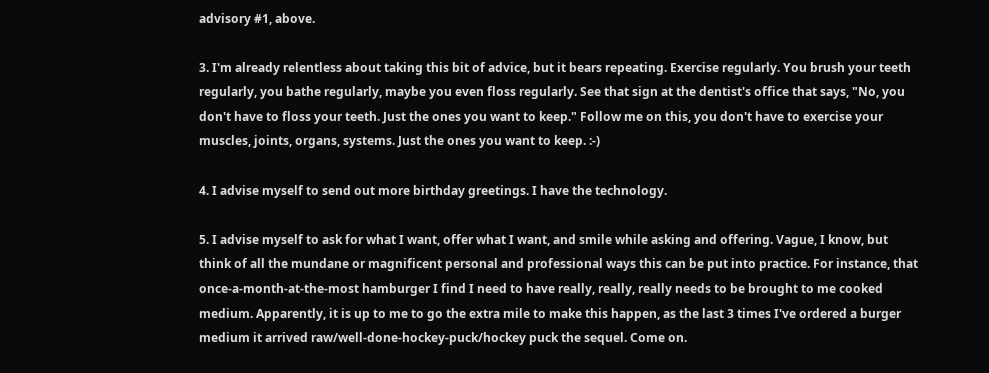advisory #1, above.

3. I'm already relentless about taking this bit of advice, but it bears repeating. Exercise regularly. You brush your teeth regularly, you bathe regularly, maybe you even floss regularly. See that sign at the dentist's office that says, "No, you don't have to floss your teeth. Just the ones you want to keep." Follow me on this, you don't have to exercise your muscles, joints, organs, systems. Just the ones you want to keep. :-)

4. I advise myself to send out more birthday greetings. I have the technology.

5. I advise myself to ask for what I want, offer what I want, and smile while asking and offering. Vague, I know, but think of all the mundane or magnificent personal and professional ways this can be put into practice. For instance, that once-a-month-at-the-most hamburger I find I need to have really, really, really needs to be brought to me cooked medium. Apparently, it is up to me to go the extra mile to make this happen, as the last 3 times I've ordered a burger medium it arrived raw/well-done-hockey-puck/hockey puck the sequel. Come on.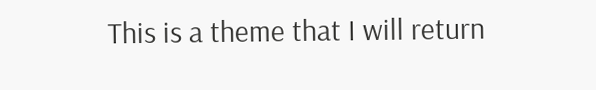This is a theme that I will return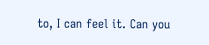to, I can feel it. Can you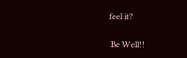feel it?

 Be Well!!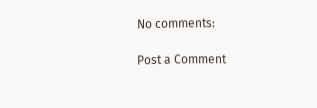No comments:

Post a Comment